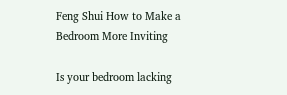Feng Shui How to Make a Bedroom More Inviting

Is your bedroom lacking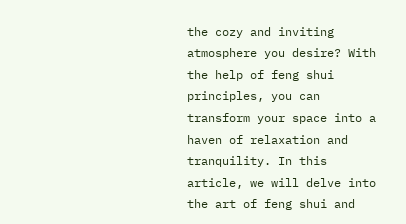the cozy and inviting atmosphere you desire? With the help of feng shui principles, you can transform your space into a haven of relaxation and tranquility. In this article, we will delve into the art of feng shui and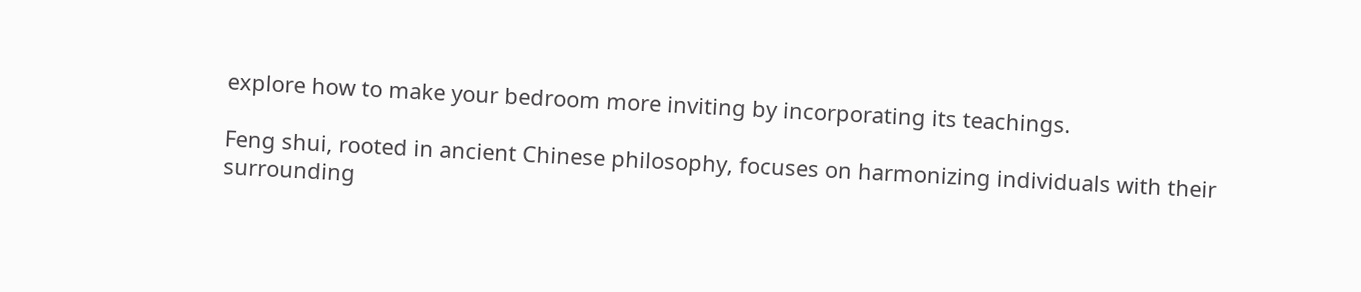explore how to make your bedroom more inviting by incorporating its teachings.

Feng shui, rooted in ancient Chinese philosophy, focuses on harmonizing individuals with their surrounding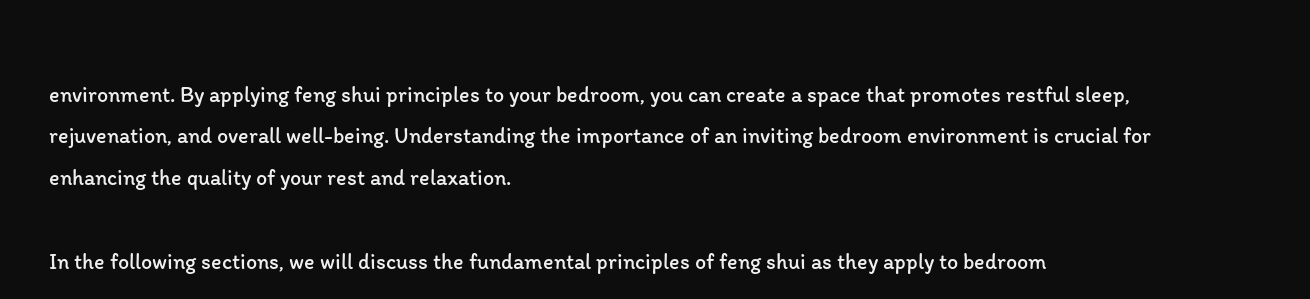environment. By applying feng shui principles to your bedroom, you can create a space that promotes restful sleep, rejuvenation, and overall well-being. Understanding the importance of an inviting bedroom environment is crucial for enhancing the quality of your rest and relaxation.

In the following sections, we will discuss the fundamental principles of feng shui as they apply to bedroom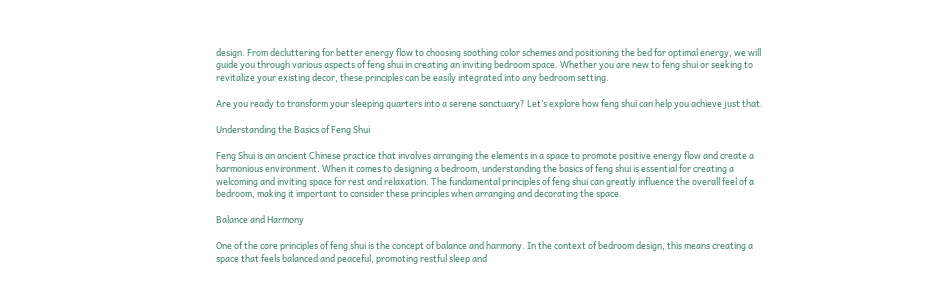design. From decluttering for better energy flow to choosing soothing color schemes and positioning the bed for optimal energy, we will guide you through various aspects of feng shui in creating an inviting bedroom space. Whether you are new to feng shui or seeking to revitalize your existing decor, these principles can be easily integrated into any bedroom setting.

Are you ready to transform your sleeping quarters into a serene sanctuary? Let’s explore how feng shui can help you achieve just that.

Understanding the Basics of Feng Shui

Feng Shui is an ancient Chinese practice that involves arranging the elements in a space to promote positive energy flow and create a harmonious environment. When it comes to designing a bedroom, understanding the basics of feng shui is essential for creating a welcoming and inviting space for rest and relaxation. The fundamental principles of feng shui can greatly influence the overall feel of a bedroom, making it important to consider these principles when arranging and decorating the space.

Balance and Harmony

One of the core principles of feng shui is the concept of balance and harmony. In the context of bedroom design, this means creating a space that feels balanced and peaceful, promoting restful sleep and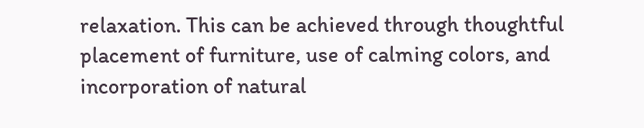relaxation. This can be achieved through thoughtful placement of furniture, use of calming colors, and incorporation of natural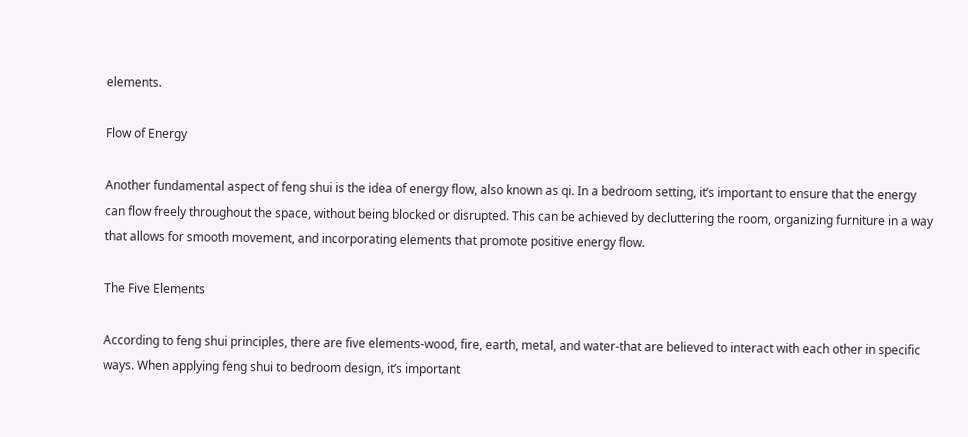elements.

Flow of Energy

Another fundamental aspect of feng shui is the idea of energy flow, also known as qi. In a bedroom setting, it’s important to ensure that the energy can flow freely throughout the space, without being blocked or disrupted. This can be achieved by decluttering the room, organizing furniture in a way that allows for smooth movement, and incorporating elements that promote positive energy flow.

The Five Elements

According to feng shui principles, there are five elements-wood, fire, earth, metal, and water-that are believed to interact with each other in specific ways. When applying feng shui to bedroom design, it’s important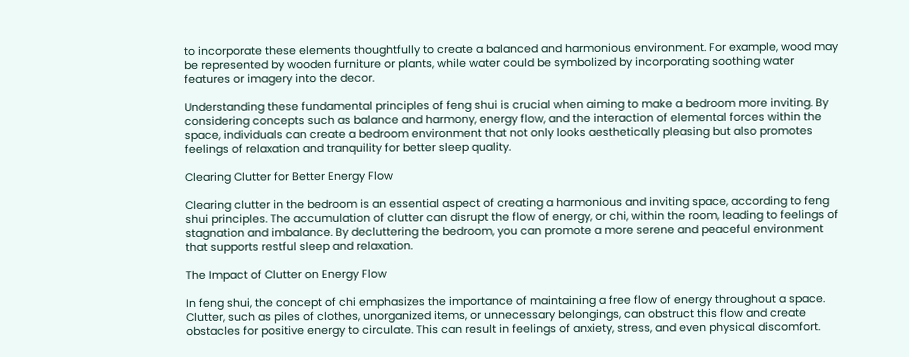to incorporate these elements thoughtfully to create a balanced and harmonious environment. For example, wood may be represented by wooden furniture or plants, while water could be symbolized by incorporating soothing water features or imagery into the decor.

Understanding these fundamental principles of feng shui is crucial when aiming to make a bedroom more inviting. By considering concepts such as balance and harmony, energy flow, and the interaction of elemental forces within the space, individuals can create a bedroom environment that not only looks aesthetically pleasing but also promotes feelings of relaxation and tranquility for better sleep quality.

Clearing Clutter for Better Energy Flow

Clearing clutter in the bedroom is an essential aspect of creating a harmonious and inviting space, according to feng shui principles. The accumulation of clutter can disrupt the flow of energy, or chi, within the room, leading to feelings of stagnation and imbalance. By decluttering the bedroom, you can promote a more serene and peaceful environment that supports restful sleep and relaxation.

The Impact of Clutter on Energy Flow

In feng shui, the concept of chi emphasizes the importance of maintaining a free flow of energy throughout a space. Clutter, such as piles of clothes, unorganized items, or unnecessary belongings, can obstruct this flow and create obstacles for positive energy to circulate. This can result in feelings of anxiety, stress, and even physical discomfort.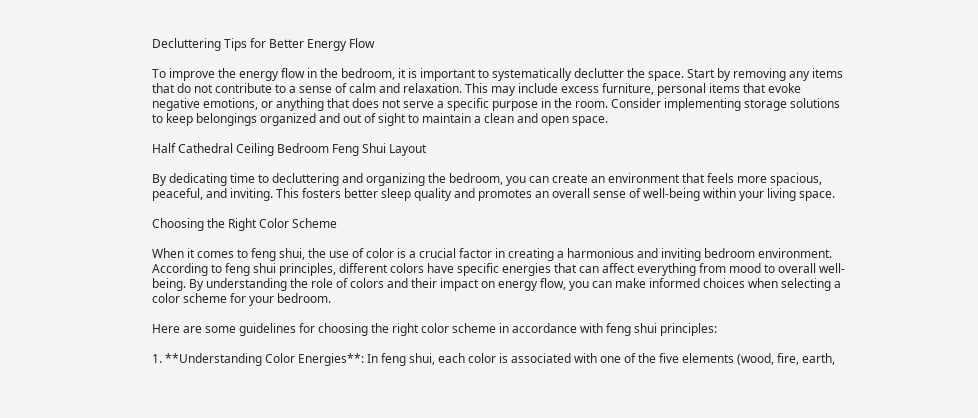Decluttering Tips for Better Energy Flow

To improve the energy flow in the bedroom, it is important to systematically declutter the space. Start by removing any items that do not contribute to a sense of calm and relaxation. This may include excess furniture, personal items that evoke negative emotions, or anything that does not serve a specific purpose in the room. Consider implementing storage solutions to keep belongings organized and out of sight to maintain a clean and open space.

Half Cathedral Ceiling Bedroom Feng Shui Layout

By dedicating time to decluttering and organizing the bedroom, you can create an environment that feels more spacious, peaceful, and inviting. This fosters better sleep quality and promotes an overall sense of well-being within your living space.

Choosing the Right Color Scheme

When it comes to feng shui, the use of color is a crucial factor in creating a harmonious and inviting bedroom environment. According to feng shui principles, different colors have specific energies that can affect everything from mood to overall well-being. By understanding the role of colors and their impact on energy flow, you can make informed choices when selecting a color scheme for your bedroom.

Here are some guidelines for choosing the right color scheme in accordance with feng shui principles:

1. **Understanding Color Energies**: In feng shui, each color is associated with one of the five elements (wood, fire, earth,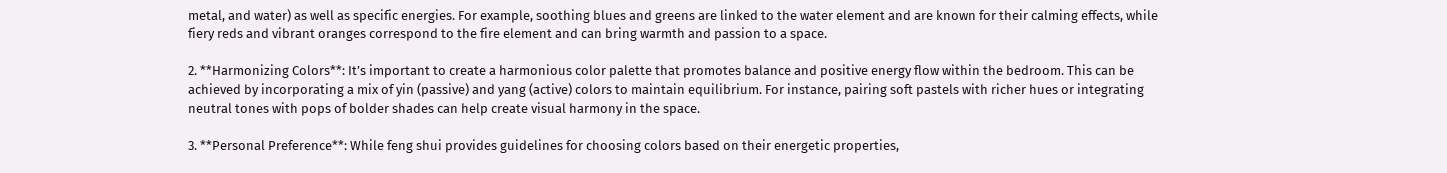metal, and water) as well as specific energies. For example, soothing blues and greens are linked to the water element and are known for their calming effects, while fiery reds and vibrant oranges correspond to the fire element and can bring warmth and passion to a space.

2. **Harmonizing Colors**: It’s important to create a harmonious color palette that promotes balance and positive energy flow within the bedroom. This can be achieved by incorporating a mix of yin (passive) and yang (active) colors to maintain equilibrium. For instance, pairing soft pastels with richer hues or integrating neutral tones with pops of bolder shades can help create visual harmony in the space.

3. **Personal Preference**: While feng shui provides guidelines for choosing colors based on their energetic properties,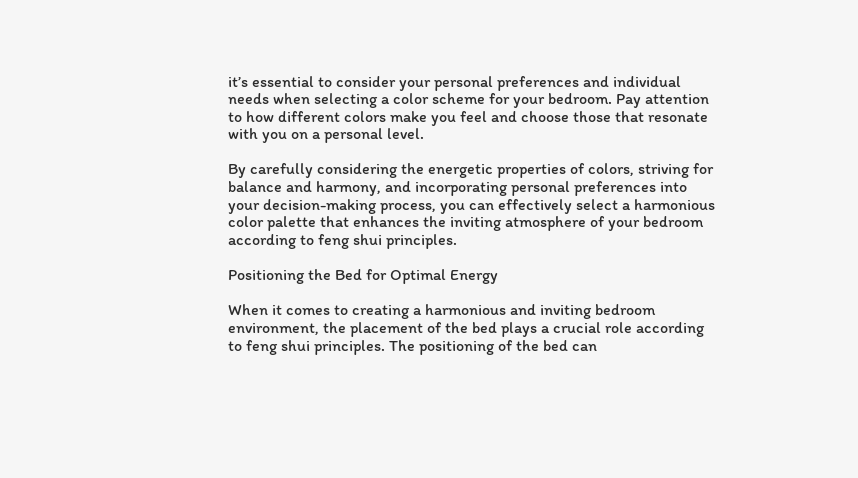it’s essential to consider your personal preferences and individual needs when selecting a color scheme for your bedroom. Pay attention to how different colors make you feel and choose those that resonate with you on a personal level.

By carefully considering the energetic properties of colors, striving for balance and harmony, and incorporating personal preferences into your decision-making process, you can effectively select a harmonious color palette that enhances the inviting atmosphere of your bedroom according to feng shui principles.

Positioning the Bed for Optimal Energy

When it comes to creating a harmonious and inviting bedroom environment, the placement of the bed plays a crucial role according to feng shui principles. The positioning of the bed can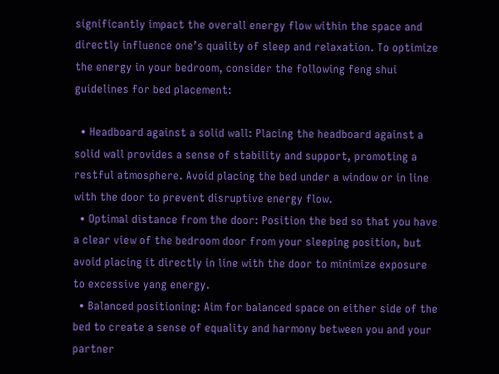significantly impact the overall energy flow within the space and directly influence one’s quality of sleep and relaxation. To optimize the energy in your bedroom, consider the following feng shui guidelines for bed placement:

  • Headboard against a solid wall: Placing the headboard against a solid wall provides a sense of stability and support, promoting a restful atmosphere. Avoid placing the bed under a window or in line with the door to prevent disruptive energy flow.
  • Optimal distance from the door: Position the bed so that you have a clear view of the bedroom door from your sleeping position, but avoid placing it directly in line with the door to minimize exposure to excessive yang energy.
  • Balanced positioning: Aim for balanced space on either side of the bed to create a sense of equality and harmony between you and your partner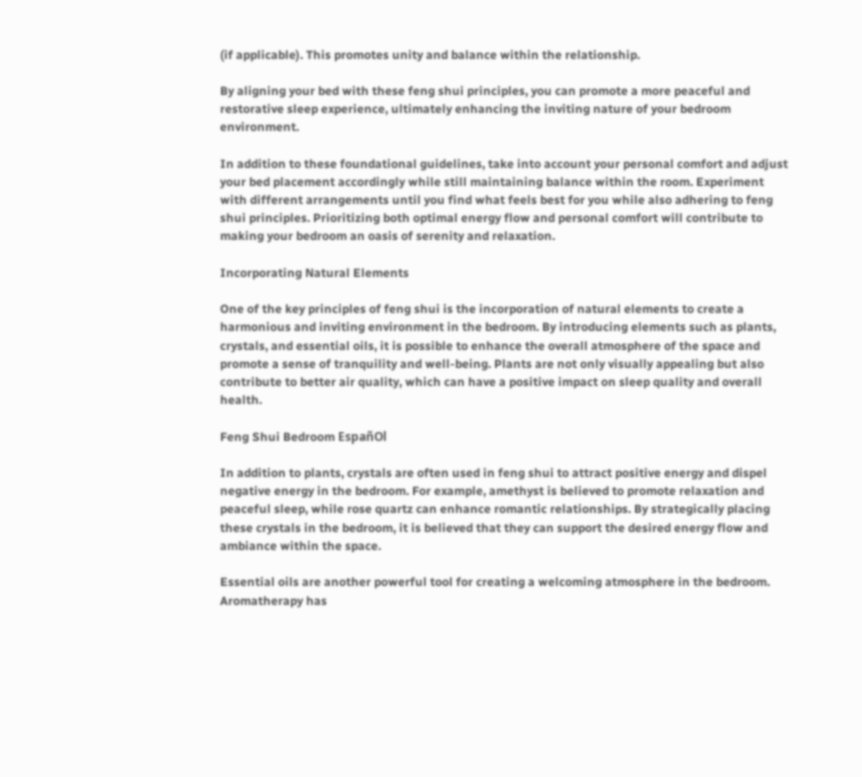(if applicable). This promotes unity and balance within the relationship.

By aligning your bed with these feng shui principles, you can promote a more peaceful and restorative sleep experience, ultimately enhancing the inviting nature of your bedroom environment.

In addition to these foundational guidelines, take into account your personal comfort and adjust your bed placement accordingly while still maintaining balance within the room. Experiment with different arrangements until you find what feels best for you while also adhering to feng shui principles. Prioritizing both optimal energy flow and personal comfort will contribute to making your bedroom an oasis of serenity and relaxation.

Incorporating Natural Elements

One of the key principles of feng shui is the incorporation of natural elements to create a harmonious and inviting environment in the bedroom. By introducing elements such as plants, crystals, and essential oils, it is possible to enhance the overall atmosphere of the space and promote a sense of tranquility and well-being. Plants are not only visually appealing but also contribute to better air quality, which can have a positive impact on sleep quality and overall health.

Feng Shui Bedroom EspañOl

In addition to plants, crystals are often used in feng shui to attract positive energy and dispel negative energy in the bedroom. For example, amethyst is believed to promote relaxation and peaceful sleep, while rose quartz can enhance romantic relationships. By strategically placing these crystals in the bedroom, it is believed that they can support the desired energy flow and ambiance within the space.

Essential oils are another powerful tool for creating a welcoming atmosphere in the bedroom. Aromatherapy has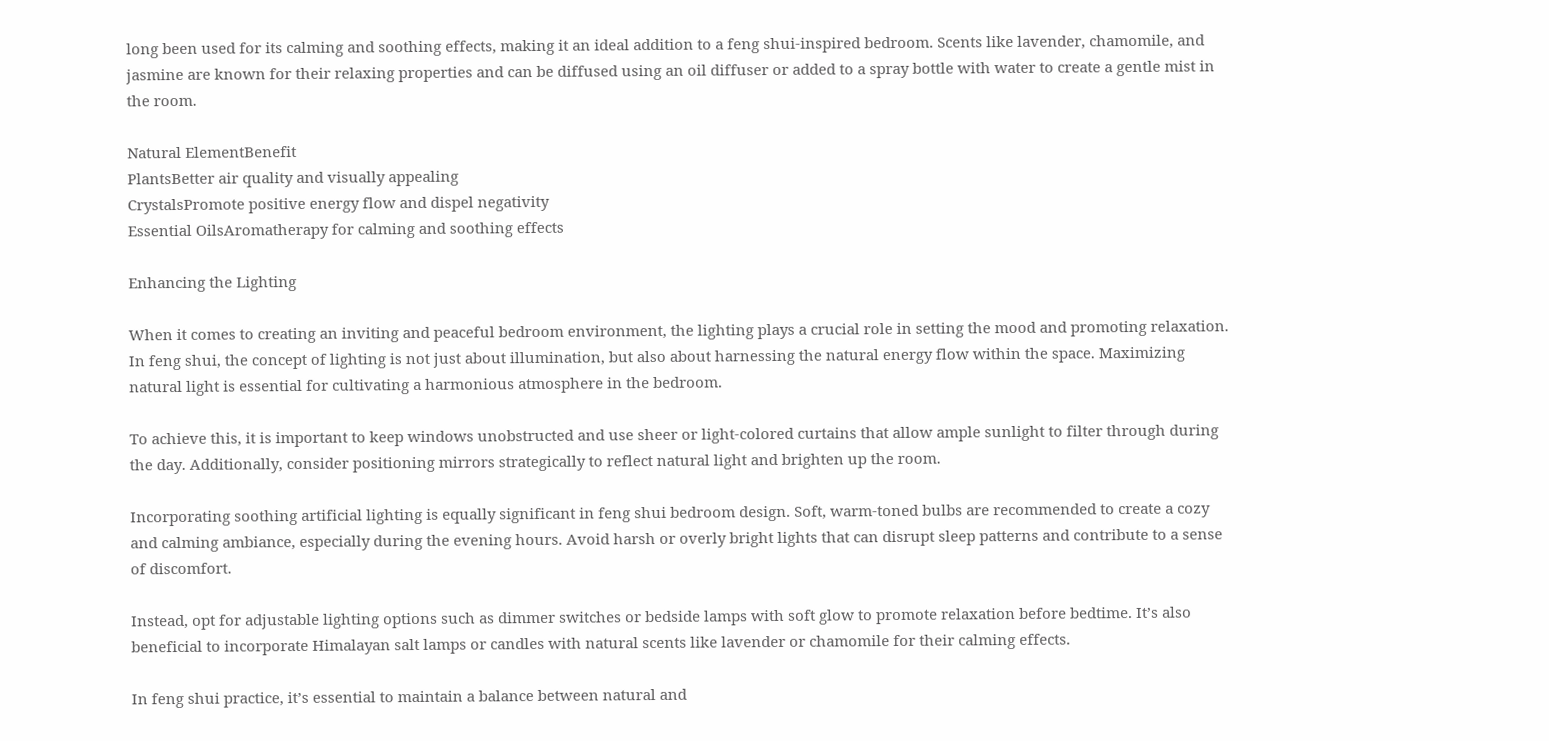long been used for its calming and soothing effects, making it an ideal addition to a feng shui-inspired bedroom. Scents like lavender, chamomile, and jasmine are known for their relaxing properties and can be diffused using an oil diffuser or added to a spray bottle with water to create a gentle mist in the room.

Natural ElementBenefit
PlantsBetter air quality and visually appealing
CrystalsPromote positive energy flow and dispel negativity
Essential OilsAromatherapy for calming and soothing effects

Enhancing the Lighting

When it comes to creating an inviting and peaceful bedroom environment, the lighting plays a crucial role in setting the mood and promoting relaxation. In feng shui, the concept of lighting is not just about illumination, but also about harnessing the natural energy flow within the space. Maximizing natural light is essential for cultivating a harmonious atmosphere in the bedroom.

To achieve this, it is important to keep windows unobstructed and use sheer or light-colored curtains that allow ample sunlight to filter through during the day. Additionally, consider positioning mirrors strategically to reflect natural light and brighten up the room.

Incorporating soothing artificial lighting is equally significant in feng shui bedroom design. Soft, warm-toned bulbs are recommended to create a cozy and calming ambiance, especially during the evening hours. Avoid harsh or overly bright lights that can disrupt sleep patterns and contribute to a sense of discomfort.

Instead, opt for adjustable lighting options such as dimmer switches or bedside lamps with soft glow to promote relaxation before bedtime. It’s also beneficial to incorporate Himalayan salt lamps or candles with natural scents like lavender or chamomile for their calming effects.

In feng shui practice, it’s essential to maintain a balance between natural and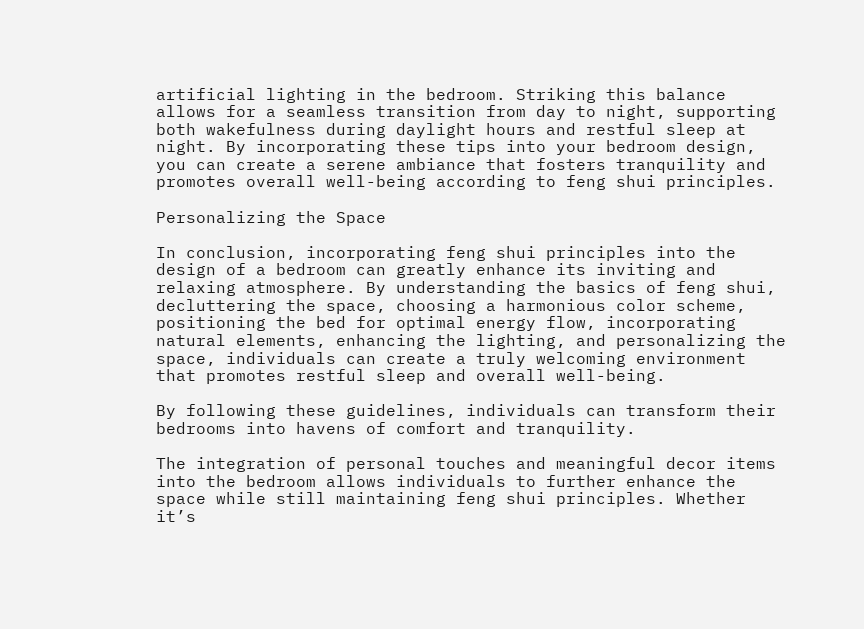artificial lighting in the bedroom. Striking this balance allows for a seamless transition from day to night, supporting both wakefulness during daylight hours and restful sleep at night. By incorporating these tips into your bedroom design, you can create a serene ambiance that fosters tranquility and promotes overall well-being according to feng shui principles.

Personalizing the Space

In conclusion, incorporating feng shui principles into the design of a bedroom can greatly enhance its inviting and relaxing atmosphere. By understanding the basics of feng shui, decluttering the space, choosing a harmonious color scheme, positioning the bed for optimal energy flow, incorporating natural elements, enhancing the lighting, and personalizing the space, individuals can create a truly welcoming environment that promotes restful sleep and overall well-being.

By following these guidelines, individuals can transform their bedrooms into havens of comfort and tranquility.

The integration of personal touches and meaningful decor items into the bedroom allows individuals to further enhance the space while still maintaining feng shui principles. Whether it’s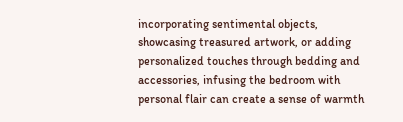incorporating sentimental objects, showcasing treasured artwork, or adding personalized touches through bedding and accessories, infusing the bedroom with personal flair can create a sense of warmth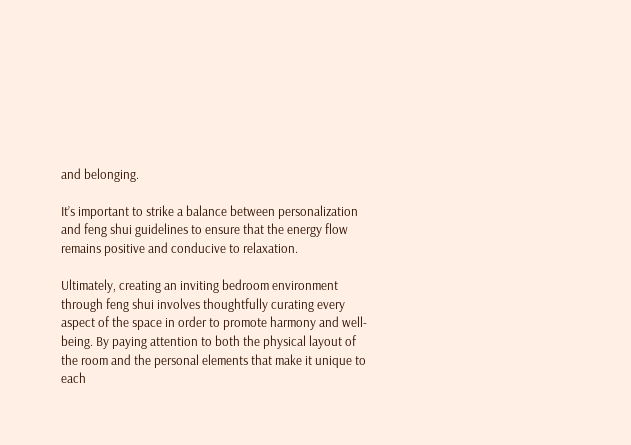and belonging.

It’s important to strike a balance between personalization and feng shui guidelines to ensure that the energy flow remains positive and conducive to relaxation.

Ultimately, creating an inviting bedroom environment through feng shui involves thoughtfully curating every aspect of the space in order to promote harmony and well-being. By paying attention to both the physical layout of the room and the personal elements that make it unique to each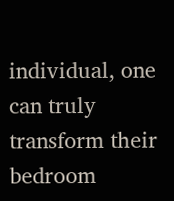individual, one can truly transform their bedroom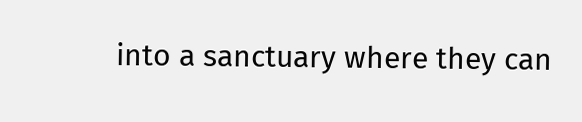into a sanctuary where they can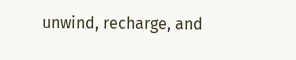unwind, recharge, and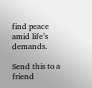find peace amid life’s demands.

Send this to a friend